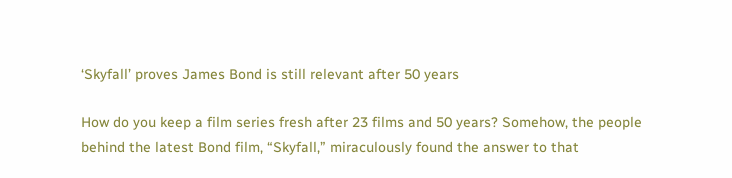‘Skyfall’ proves James Bond is still relevant after 50 years

How do you keep a film series fresh after 23 films and 50 years? Somehow, the people behind the latest Bond film, “Skyfall,” miraculously found the answer to that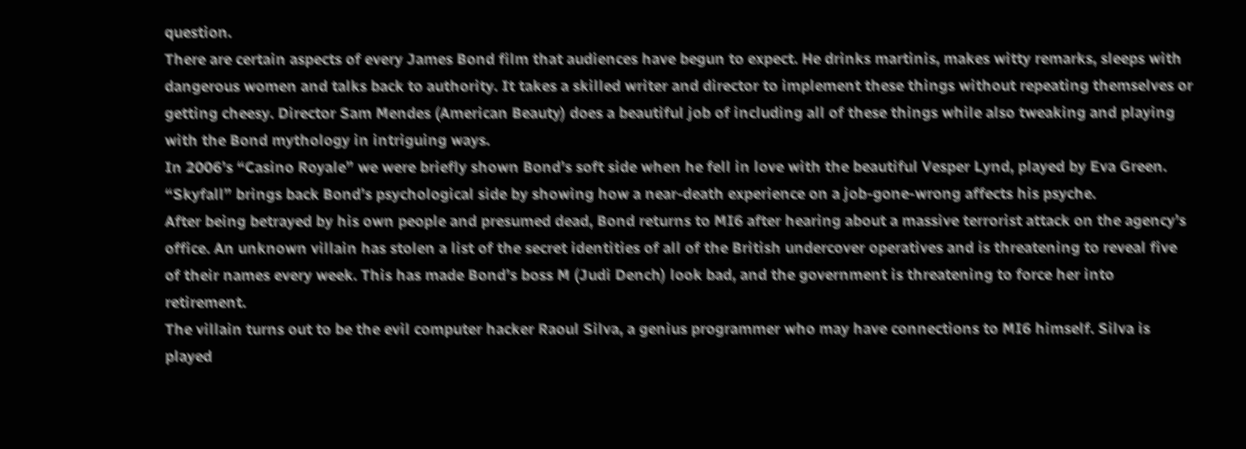question.
There are certain aspects of every James Bond film that audiences have begun to expect. He drinks martinis, makes witty remarks, sleeps with dangerous women and talks back to authority. It takes a skilled writer and director to implement these things without repeating themselves or getting cheesy. Director Sam Mendes (American Beauty) does a beautiful job of including all of these things while also tweaking and playing with the Bond mythology in intriguing ways.
In 2006’s “Casino Royale” we were briefly shown Bond’s soft side when he fell in love with the beautiful Vesper Lynd, played by Eva Green. “Skyfall” brings back Bond’s psychological side by showing how a near-death experience on a job-gone-wrong affects his psyche.
After being betrayed by his own people and presumed dead, Bond returns to MI6 after hearing about a massive terrorist attack on the agency’s office. An unknown villain has stolen a list of the secret identities of all of the British undercover operatives and is threatening to reveal five of their names every week. This has made Bond’s boss M (Judi Dench) look bad, and the government is threatening to force her into retirement.
The villain turns out to be the evil computer hacker Raoul Silva, a genius programmer who may have connections to MI6 himself. Silva is played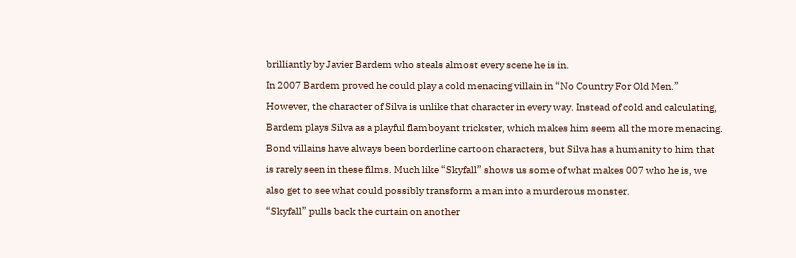brilliantly by Javier Bardem who steals almost every scene he is in.
In 2007 Bardem proved he could play a cold menacing villain in “No Country For Old Men.” However, the character of Silva is unlike that character in every way. Instead of cold and calculating, Bardem plays Silva as a playful flamboyant trickster, which makes him seem all the more menacing.
Bond villains have always been borderline cartoon characters, but Silva has a humanity to him that is rarely seen in these films. Much like “Skyfall” shows us some of what makes 007 who he is, we also get to see what could possibly transform a man into a murderous monster.
“Skyfall” pulls back the curtain on another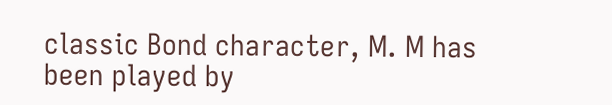classic Bond character, M. M has been played by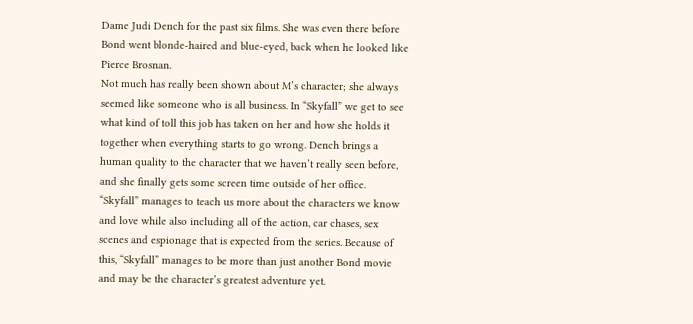Dame Judi Dench for the past six films. She was even there before Bond went blonde-haired and blue-eyed, back when he looked like Pierce Brosnan.
Not much has really been shown about M’s character; she always seemed like someone who is all business. In “Skyfall” we get to see what kind of toll this job has taken on her and how she holds it together when everything starts to go wrong. Dench brings a human quality to the character that we haven’t really seen before, and she finally gets some screen time outside of her office.
“Skyfall” manages to teach us more about the characters we know and love while also including all of the action, car chases, sex scenes and espionage that is expected from the series. Because of this, “Skyfall” manages to be more than just another Bond movie and may be the character’s greatest adventure yet.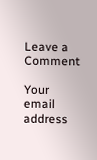Leave a Comment

Your email address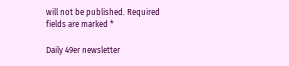will not be published. Required fields are marked *

Daily 49er newsletter